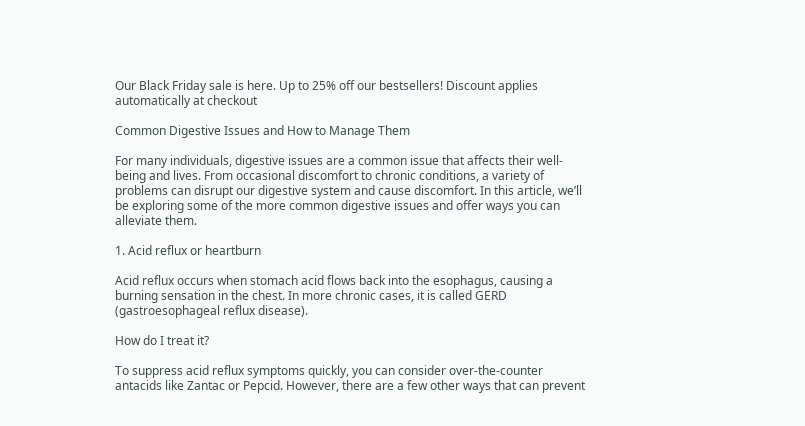Our Black Friday sale is here. Up to 25% off our bestsellers! Discount applies automatically at checkout

Common Digestive Issues and How to Manage Them

For many individuals, digestive issues are a common issue that affects their well-being and lives. From occasional discomfort to chronic conditions, a variety of problems can disrupt our digestive system and cause discomfort. In this article, we’ll be exploring some of the more common digestive issues and offer ways you can alleviate them.

1. Acid reflux or heartburn

Acid reflux occurs when stomach acid flows back into the esophagus, causing a burning sensation in the chest. In more chronic cases, it is called GERD (gastroesophageal reflux disease).

How do I treat it?

To suppress acid reflux symptoms quickly, you can consider over-the-counter antacids like Zantac or Pepcid. However, there are a few other ways that can prevent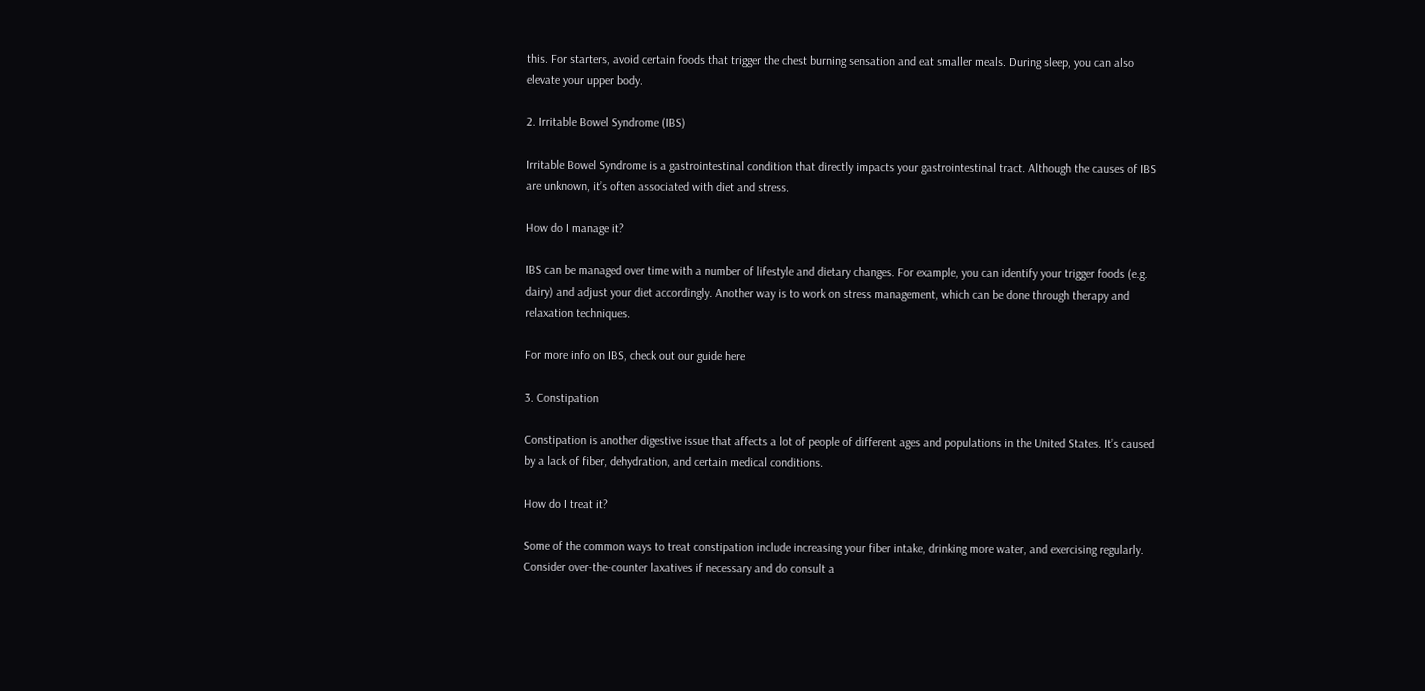this. For starters, avoid certain foods that trigger the chest burning sensation and eat smaller meals. During sleep, you can also elevate your upper body.

2. Irritable Bowel Syndrome (IBS)

Irritable Bowel Syndrome is a gastrointestinal condition that directly impacts your gastrointestinal tract. Although the causes of IBS are unknown, it’s often associated with diet and stress.

How do I manage it?

IBS can be managed over time with a number of lifestyle and dietary changes. For example, you can identify your trigger foods (e.g. dairy) and adjust your diet accordingly. Another way is to work on stress management, which can be done through therapy and relaxation techniques.

For more info on IBS, check out our guide here

3. Constipation

Constipation is another digestive issue that affects a lot of people of different ages and populations in the United States. It’s caused by a lack of fiber, dehydration, and certain medical conditions.

How do I treat it?

Some of the common ways to treat constipation include increasing your fiber intake, drinking more water, and exercising regularly. Consider over-the-counter laxatives if necessary and do consult a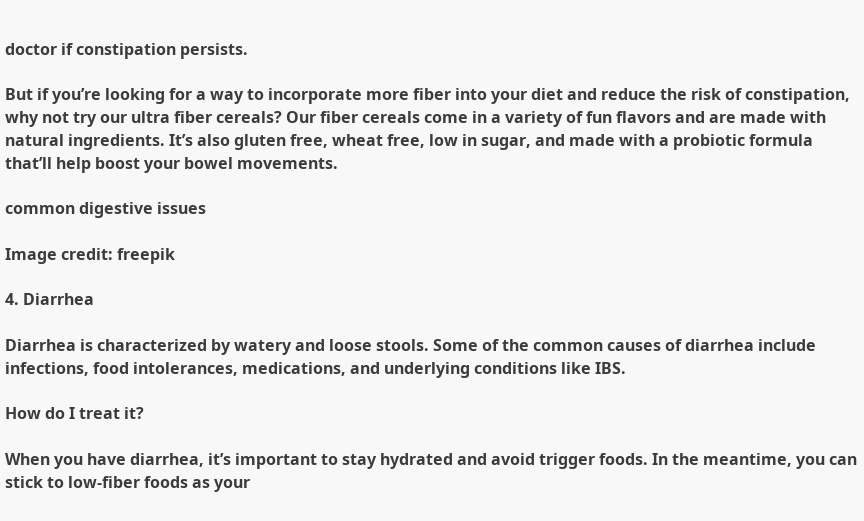doctor if constipation persists.

But if you’re looking for a way to incorporate more fiber into your diet and reduce the risk of constipation, why not try our ultra fiber cereals? Our fiber cereals come in a variety of fun flavors and are made with natural ingredients. It’s also gluten free, wheat free, low in sugar, and made with a probiotic formula that’ll help boost your bowel movements.

common digestive issues

Image credit: freepik

4. Diarrhea

Diarrhea is characterized by watery and loose stools. Some of the common causes of diarrhea include infections, food intolerances, medications, and underlying conditions like IBS.

How do I treat it?

When you have diarrhea, it’s important to stay hydrated and avoid trigger foods. In the meantime, you can stick to low-fiber foods as your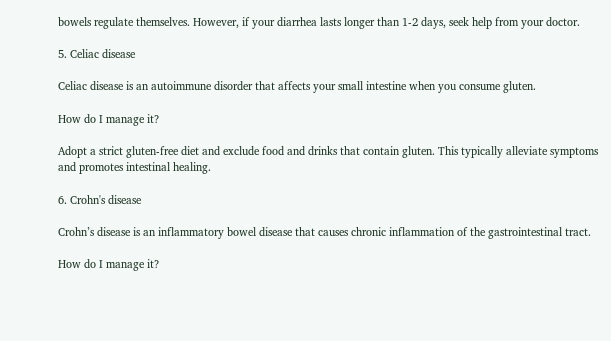bowels regulate themselves. However, if your diarrhea lasts longer than 1-2 days, seek help from your doctor.

5. Celiac disease

Celiac disease is an autoimmune disorder that affects your small intestine when you consume gluten.

How do I manage it?

Adopt a strict gluten-free diet and exclude food and drinks that contain gluten. This typically alleviate symptoms and promotes intestinal healing.

6. Crohn's disease

Crohn’s disease is an inflammatory bowel disease that causes chronic inflammation of the gastrointestinal tract.

How do I manage it?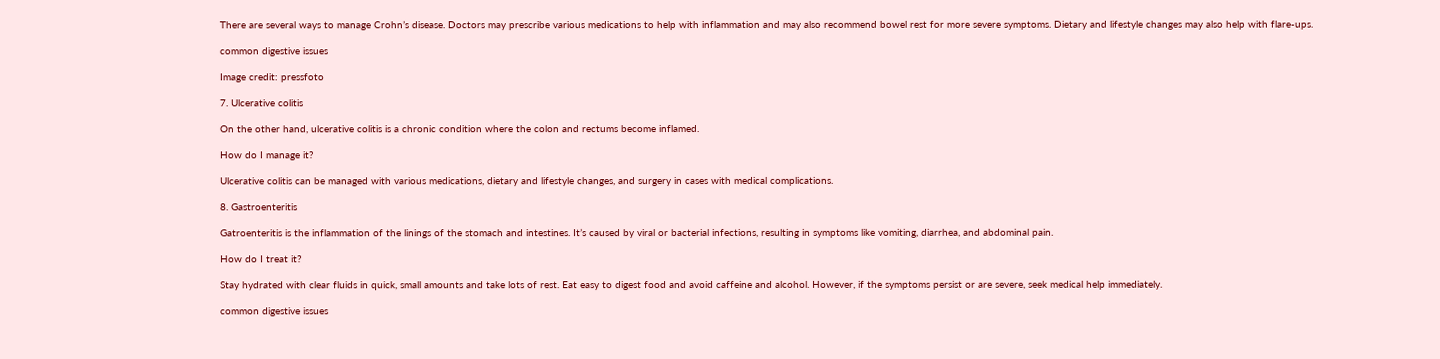There are several ways to manage Crohn’s disease. Doctors may prescribe various medications to help with inflammation and may also recommend bowel rest for more severe symptoms. Dietary and lifestyle changes may also help with flare-ups.

common digestive issues

Image credit: pressfoto

7. Ulcerative colitis

On the other hand, ulcerative colitis is a chronic condition where the colon and rectums become inflamed.

How do I manage it?

Ulcerative colitis can be managed with various medications, dietary and lifestyle changes, and surgery in cases with medical complications.

8. Gastroenteritis

Gatroenteritis is the inflammation of the linings of the stomach and intestines. It’s caused by viral or bacterial infections, resulting in symptoms like vomiting, diarrhea, and abdominal pain.

How do I treat it?

Stay hydrated with clear fluids in quick, small amounts and take lots of rest. Eat easy to digest food and avoid caffeine and alcohol. However, if the symptoms persist or are severe, seek medical help immediately.

common digestive issues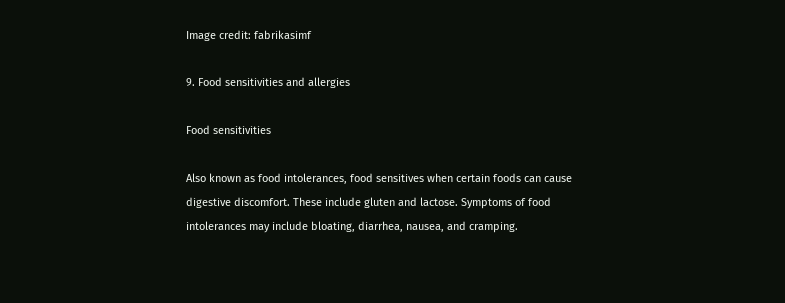Image credit: fabrikasimf

9. Food sensitivities and allergies

Food sensitivities

Also known as food intolerances, food sensitives when certain foods can cause digestive discomfort. These include gluten and lactose. Symptoms of food intolerances may include bloating, diarrhea, nausea, and cramping.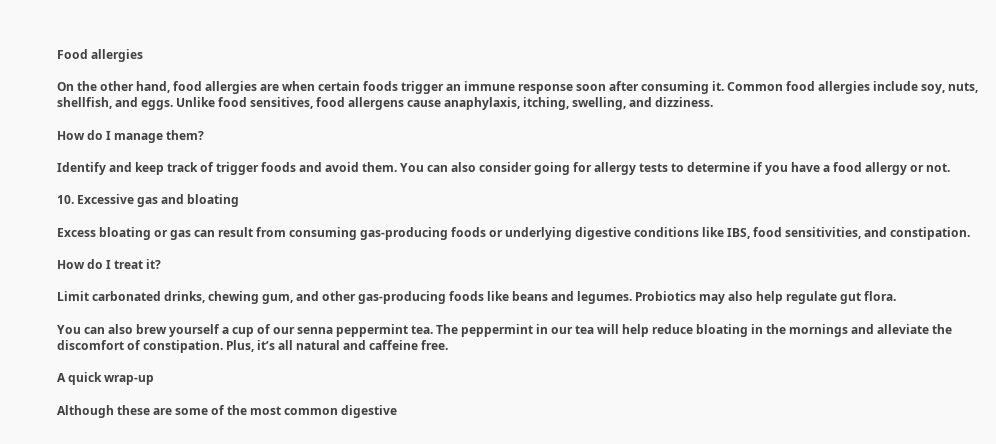Food allergies

On the other hand, food allergies are when certain foods trigger an immune response soon after consuming it. Common food allergies include soy, nuts, shellfish, and eggs. Unlike food sensitives, food allergens cause anaphylaxis, itching, swelling, and dizziness.

How do I manage them?

Identify and keep track of trigger foods and avoid them. You can also consider going for allergy tests to determine if you have a food allergy or not.

10. Excessive gas and bloating

Excess bloating or gas can result from consuming gas-producing foods or underlying digestive conditions like IBS, food sensitivities, and constipation.

How do I treat it?

Limit carbonated drinks, chewing gum, and other gas-producing foods like beans and legumes. Probiotics may also help regulate gut flora.

You can also brew yourself a cup of our senna peppermint tea. The peppermint in our tea will help reduce bloating in the mornings and alleviate the discomfort of constipation. Plus, it’s all natural and caffeine free.

A quick wrap-up

Although these are some of the most common digestive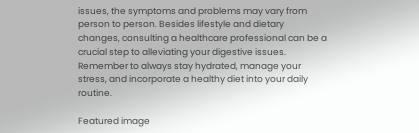issues, the symptoms and problems may vary from person to person. Besides lifestyle and dietary changes, consulting a healthcare professional can be a crucial step to alleviating your digestive issues. Remember to always stay hydrated, manage your stress, and incorporate a healthy diet into your daily routine.

Featured image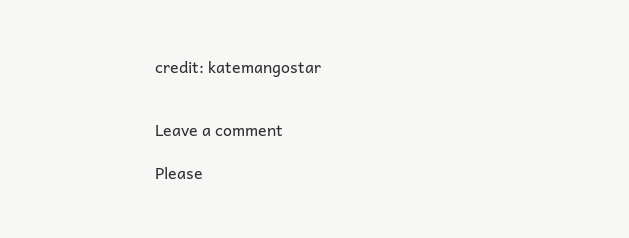credit: katemangostar


Leave a comment

Please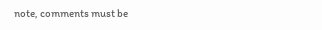note, comments must be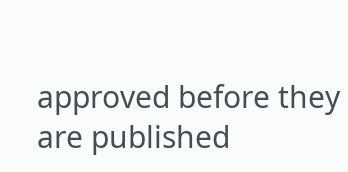approved before they are published